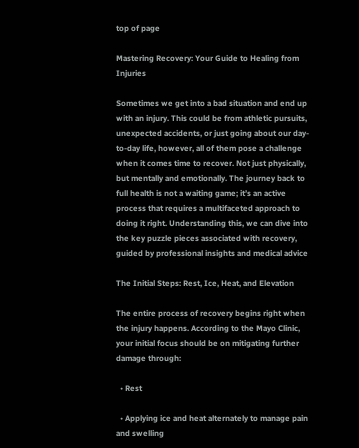top of page

Mastering Recovery: Your Guide to Healing from Injuries

Sometimes we get into a bad situation and end up with an injury. This could be from athletic pursuits, unexpected accidents, or just going about our day-to-day life, however, all of them pose a challenge when it comes time to recover. Not just physically, but mentally and emotionally. The journey back to full health is not a waiting game; it’s an active process that requires a multifaceted approach to doing it right. Understanding this, we can dive into the key puzzle pieces associated with recovery, guided by professional insights and medical advice

The Initial Steps: Rest, Ice, Heat, and Elevation

The entire process of recovery begins right when the injury happens. According to the Mayo Clinic, your initial focus should be on mitigating further damage through:

  • Rest

  • Applying ice and heat alternately to manage pain and swelling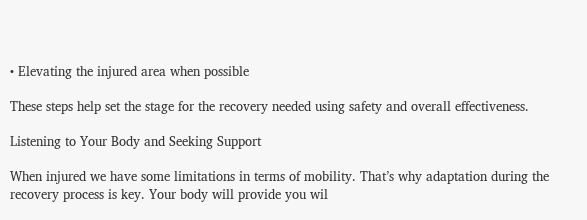• Elevating the injured area when possible

These steps help set the stage for the recovery needed using safety and overall effectiveness.

Listening to Your Body and Seeking Support

When injured we have some limitations in terms of mobility. That’s why adaptation during the recovery process is key. Your body will provide you wil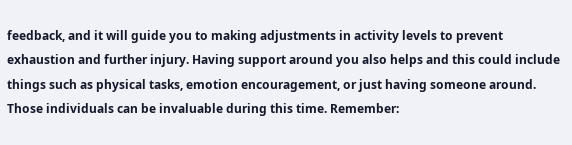feedback, and it will guide you to making adjustments in activity levels to prevent exhaustion and further injury. Having support around you also helps and this could include things such as physical tasks, emotion encouragement, or just having someone around. Those individuals can be invaluable during this time. Remember: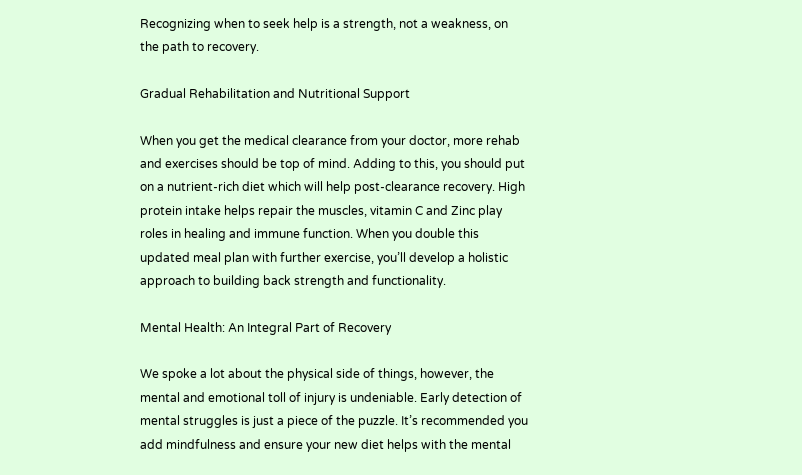Recognizing when to seek help is a strength, not a weakness, on the path to recovery.

Gradual Rehabilitation and Nutritional Support

When you get the medical clearance from your doctor, more rehab and exercises should be top of mind. Adding to this, you should put on a nutrient-rich diet which will help post-clearance recovery. High protein intake helps repair the muscles, vitamin C and Zinc play roles in healing and immune function. When you double this updated meal plan with further exercise, you’ll develop a holistic approach to building back strength and functionality.

Mental Health: An Integral Part of Recovery

We spoke a lot about the physical side of things, however, the mental and emotional toll of injury is undeniable. Early detection of mental struggles is just a piece of the puzzle. It’s recommended you add mindfulness and ensure your new diet helps with the mental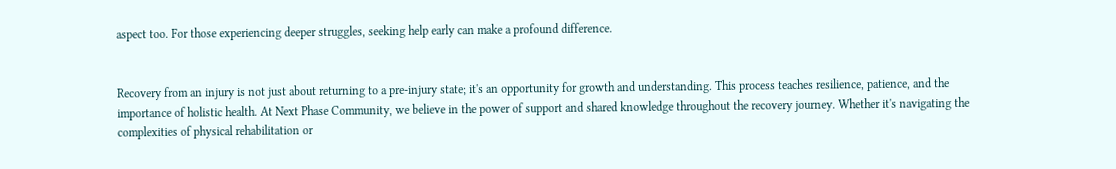aspect too. For those experiencing deeper struggles, seeking help early can make a profound difference.


Recovery from an injury is not just about returning to a pre-injury state; it's an opportunity for growth and understanding. This process teaches resilience, patience, and the importance of holistic health. At Next Phase Community, we believe in the power of support and shared knowledge throughout the recovery journey. Whether it's navigating the complexities of physical rehabilitation or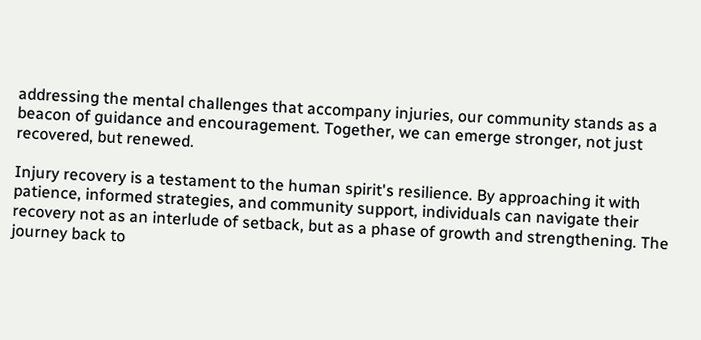addressing the mental challenges that accompany injuries, our community stands as a beacon of guidance and encouragement. Together, we can emerge stronger, not just recovered, but renewed.

Injury recovery is a testament to the human spirit's resilience. By approaching it with patience, informed strategies, and community support, individuals can navigate their recovery not as an interlude of setback, but as a phase of growth and strengthening. The journey back to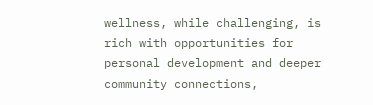wellness, while challenging, is rich with opportunities for personal development and deeper community connections,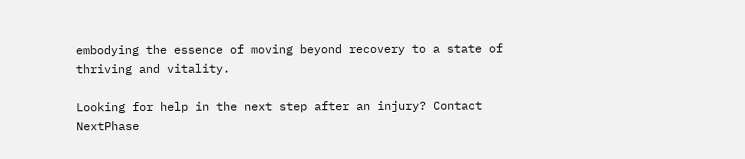embodying the essence of moving beyond recovery to a state of thriving and vitality.

Looking for help in the next step after an injury? Contact NextPhase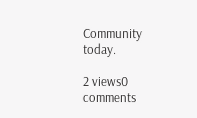Community today.

2 views0 comments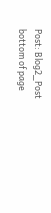Post: Blog2_Post
bottom of page